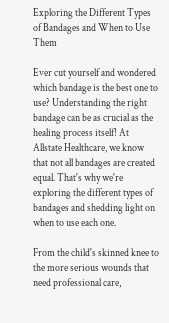Exploring the Different Types of Bandages and When to Use Them

Ever cut yourself and wondered which bandage is the best one to use? Understanding the right bandage can be as crucial as the healing process itself! At Allstate Healthcare, we know that not all bandages are created equal. That's why we're exploring the different types of bandages and shedding light on when to use each one.

From the child's skinned knee to the more serious wounds that need professional care,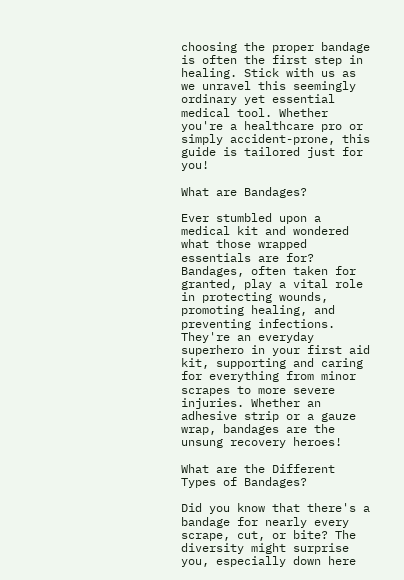choosing the proper bandage is often the first step in healing. Stick with us as we unravel this seemingly ordinary yet essential medical tool. Whether you're a healthcare pro or simply accident-prone, this guide is tailored just for you!

What are Bandages?

Ever stumbled upon a medical kit and wondered what those wrapped essentials are for? Bandages, often taken for granted, play a vital role in protecting wounds, promoting healing, and preventing infections. They're an everyday superhero in your first aid kit, supporting and caring for everything from minor scrapes to more severe injuries. Whether an adhesive strip or a gauze wrap, bandages are the unsung recovery heroes!

What are the Different Types of Bandages?

Did you know that there's a bandage for nearly every scrape, cut, or bite? The diversity might surprise you, especially down here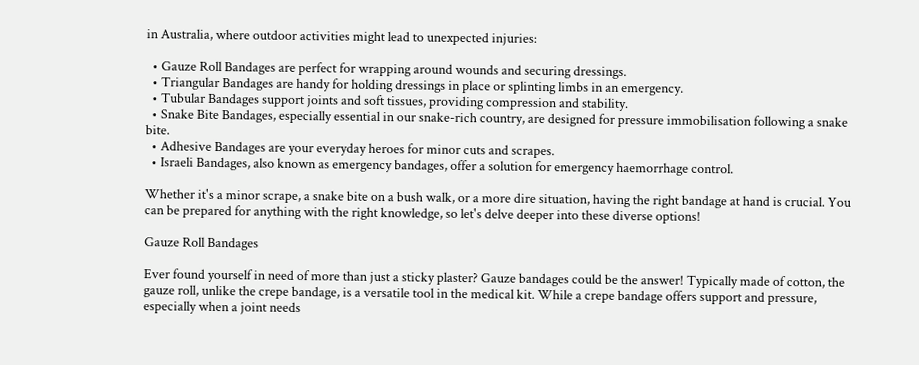in Australia, where outdoor activities might lead to unexpected injuries:

  • Gauze Roll Bandages are perfect for wrapping around wounds and securing dressings.
  • Triangular Bandages are handy for holding dressings in place or splinting limbs in an emergency.
  • Tubular Bandages support joints and soft tissues, providing compression and stability.
  • Snake Bite Bandages, especially essential in our snake-rich country, are designed for pressure immobilisation following a snake bite.
  • Adhesive Bandages are your everyday heroes for minor cuts and scrapes.
  • Israeli Bandages, also known as emergency bandages, offer a solution for emergency haemorrhage control.

Whether it's a minor scrape, a snake bite on a bush walk, or a more dire situation, having the right bandage at hand is crucial. You can be prepared for anything with the right knowledge, so let's delve deeper into these diverse options!

Gauze Roll Bandages

Ever found yourself in need of more than just a sticky plaster? Gauze bandages could be the answer! Typically made of cotton, the gauze roll, unlike the crepe bandage, is a versatile tool in the medical kit. While a crepe bandage offers support and pressure, especially when a joint needs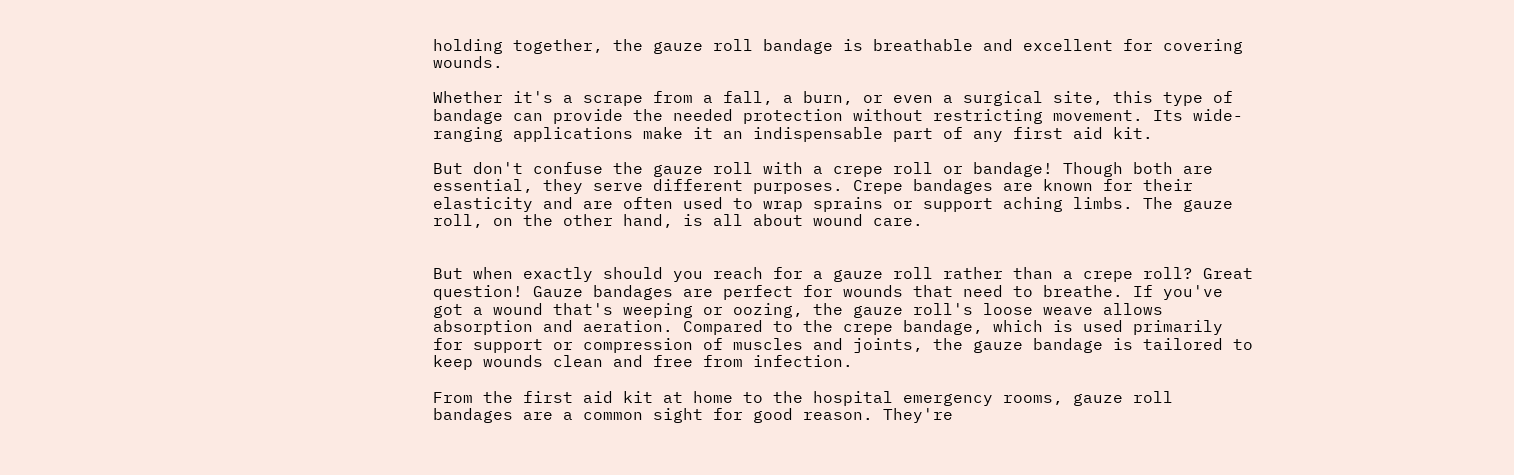holding together, the gauze roll bandage is breathable and excellent for covering wounds.

Whether it's a scrape from a fall, a burn, or even a surgical site, this type of bandage can provide the needed protection without restricting movement. Its wide-ranging applications make it an indispensable part of any first aid kit.

But don't confuse the gauze roll with a crepe roll or bandage! Though both are essential, they serve different purposes. Crepe bandages are known for their elasticity and are often used to wrap sprains or support aching limbs. The gauze roll, on the other hand, is all about wound care.


But when exactly should you reach for a gauze roll rather than a crepe roll? Great question! Gauze bandages are perfect for wounds that need to breathe. If you've got a wound that's weeping or oozing, the gauze roll's loose weave allows absorption and aeration. Compared to the crepe bandage, which is used primarily for support or compression of muscles and joints, the gauze bandage is tailored to keep wounds clean and free from infection.

From the first aid kit at home to the hospital emergency rooms, gauze roll bandages are a common sight for good reason. They're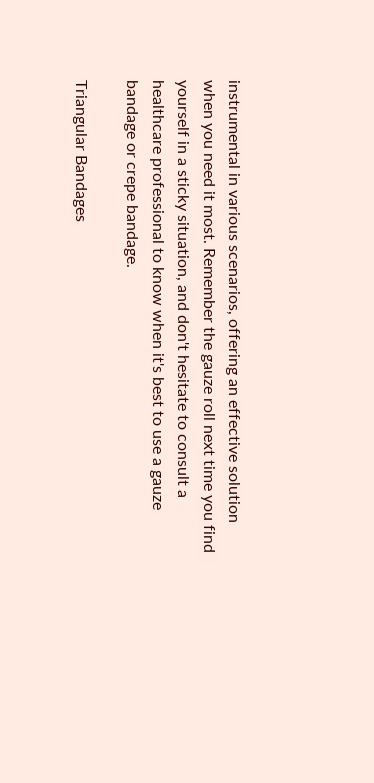instrumental in various scenarios, offering an effective solution when you need it most. Remember the gauze roll next time you find yourself in a sticky situation, and don't hesitate to consult a healthcare professional to know when it's best to use a gauze bandage or crepe bandage.

Triangular Bandages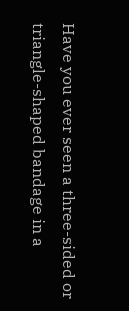Have you ever seen a three-sided or triangle-shaped bandage in a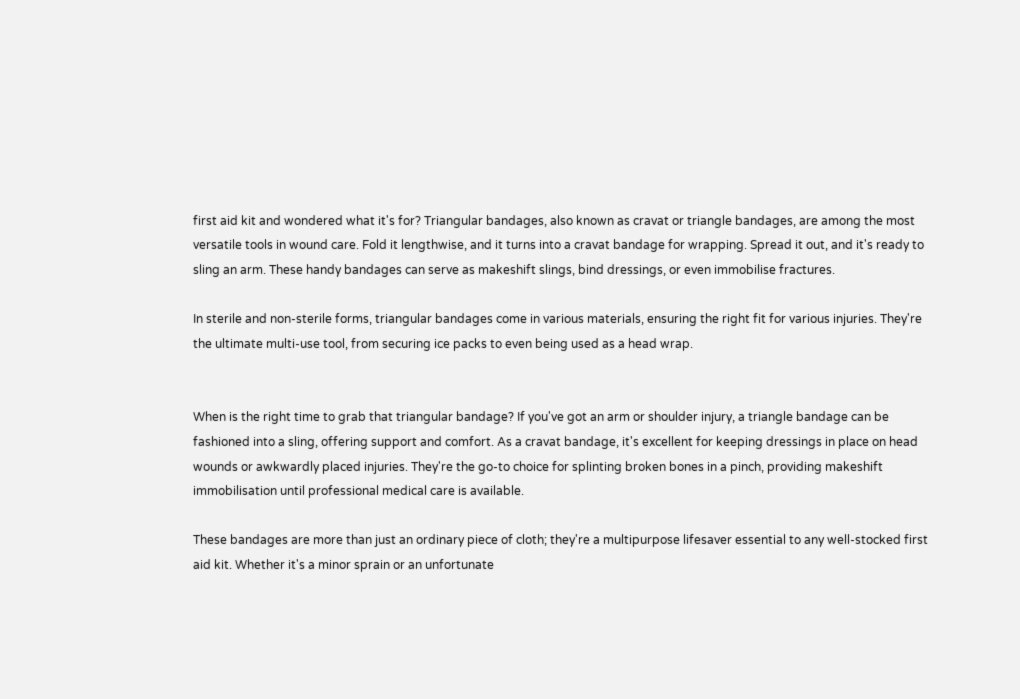first aid kit and wondered what it's for? Triangular bandages, also known as cravat or triangle bandages, are among the most versatile tools in wound care. Fold it lengthwise, and it turns into a cravat bandage for wrapping. Spread it out, and it's ready to sling an arm. These handy bandages can serve as makeshift slings, bind dressings, or even immobilise fractures.

In sterile and non-sterile forms, triangular bandages come in various materials, ensuring the right fit for various injuries. They're the ultimate multi-use tool, from securing ice packs to even being used as a head wrap.


When is the right time to grab that triangular bandage? If you've got an arm or shoulder injury, a triangle bandage can be fashioned into a sling, offering support and comfort. As a cravat bandage, it's excellent for keeping dressings in place on head wounds or awkwardly placed injuries. They're the go-to choice for splinting broken bones in a pinch, providing makeshift immobilisation until professional medical care is available.

These bandages are more than just an ordinary piece of cloth; they're a multipurpose lifesaver essential to any well-stocked first aid kit. Whether it's a minor sprain or an unfortunate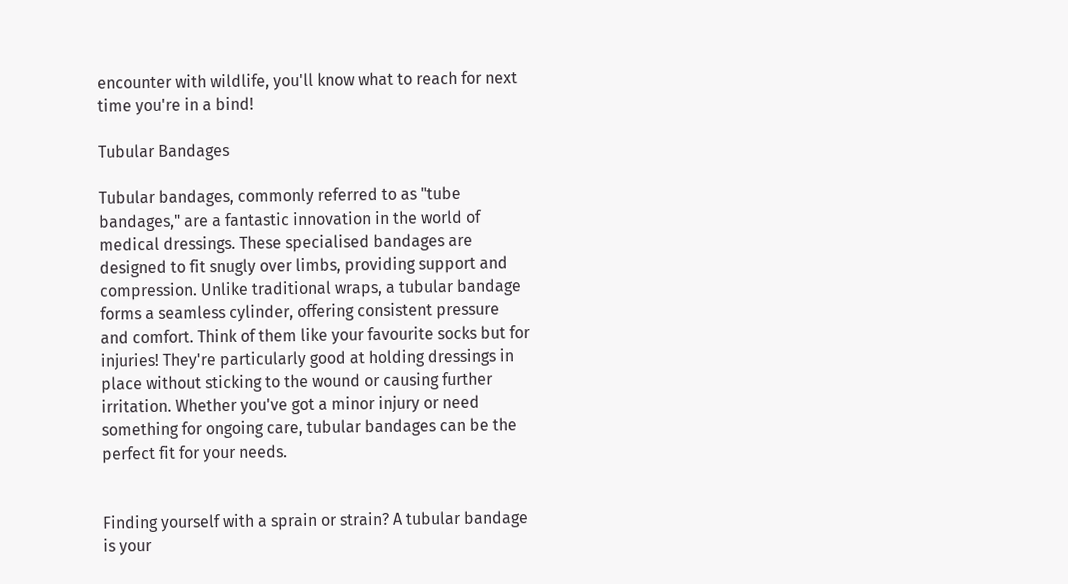encounter with wildlife, you'll know what to reach for next time you're in a bind!

Tubular Bandages

Tubular bandages, commonly referred to as "tube bandages," are a fantastic innovation in the world of medical dressings. These specialised bandages are designed to fit snugly over limbs, providing support and compression. Unlike traditional wraps, a tubular bandage forms a seamless cylinder, offering consistent pressure and comfort. Think of them like your favourite socks but for injuries! They're particularly good at holding dressings in place without sticking to the wound or causing further irritation. Whether you've got a minor injury or need something for ongoing care, tubular bandages can be the perfect fit for your needs.


Finding yourself with a sprain or strain? A tubular bandage is your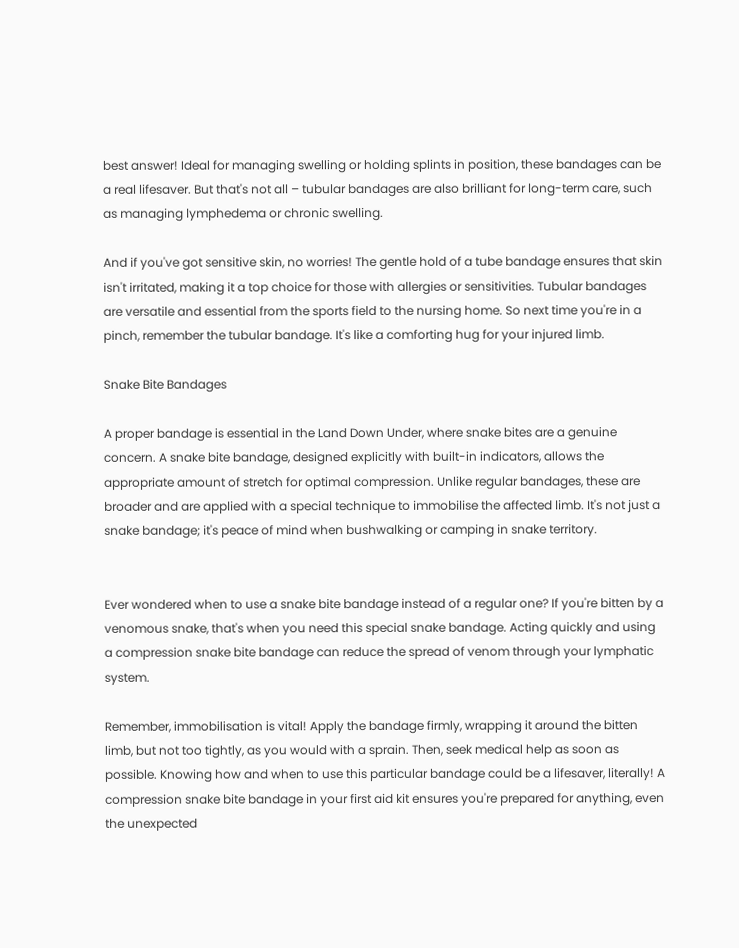best answer! Ideal for managing swelling or holding splints in position, these bandages can be a real lifesaver. But that's not all – tubular bandages are also brilliant for long-term care, such as managing lymphedema or chronic swelling.

And if you've got sensitive skin, no worries! The gentle hold of a tube bandage ensures that skin isn't irritated, making it a top choice for those with allergies or sensitivities. Tubular bandages are versatile and essential from the sports field to the nursing home. So next time you're in a pinch, remember the tubular bandage. It's like a comforting hug for your injured limb.

Snake Bite Bandages

A proper bandage is essential in the Land Down Under, where snake bites are a genuine concern. A snake bite bandage, designed explicitly with built-in indicators, allows the appropriate amount of stretch for optimal compression. Unlike regular bandages, these are broader and are applied with a special technique to immobilise the affected limb. It's not just a snake bandage; it's peace of mind when bushwalking or camping in snake territory.


Ever wondered when to use a snake bite bandage instead of a regular one? If you're bitten by a venomous snake, that's when you need this special snake bandage. Acting quickly and using a compression snake bite bandage can reduce the spread of venom through your lymphatic system.

Remember, immobilisation is vital! Apply the bandage firmly, wrapping it around the bitten limb, but not too tightly, as you would with a sprain. Then, seek medical help as soon as possible. Knowing how and when to use this particular bandage could be a lifesaver, literally! A compression snake bite bandage in your first aid kit ensures you're prepared for anything, even the unexpected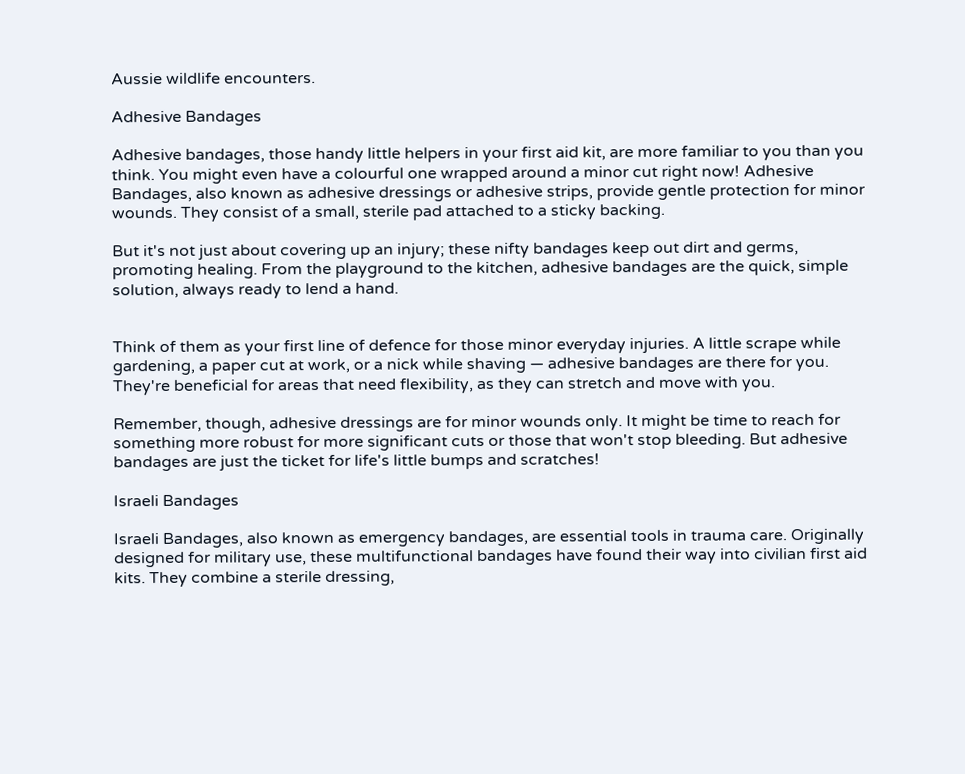Aussie wildlife encounters.

Adhesive Bandages

Adhesive bandages, those handy little helpers in your first aid kit, are more familiar to you than you think. You might even have a colourful one wrapped around a minor cut right now! Adhesive Bandages, also known as adhesive dressings or adhesive strips, provide gentle protection for minor wounds. They consist of a small, sterile pad attached to a sticky backing.

But it's not just about covering up an injury; these nifty bandages keep out dirt and germs, promoting healing. From the playground to the kitchen, adhesive bandages are the quick, simple solution, always ready to lend a hand.


Think of them as your first line of defence for those minor everyday injuries. A little scrape while gardening, a paper cut at work, or a nick while shaving — adhesive bandages are there for you. They're beneficial for areas that need flexibility, as they can stretch and move with you.

Remember, though, adhesive dressings are for minor wounds only. It might be time to reach for something more robust for more significant cuts or those that won't stop bleeding. But adhesive bandages are just the ticket for life's little bumps and scratches!

Israeli Bandages

Israeli Bandages, also known as emergency bandages, are essential tools in trauma care. Originally designed for military use, these multifunctional bandages have found their way into civilian first aid kits. They combine a sterile dressing,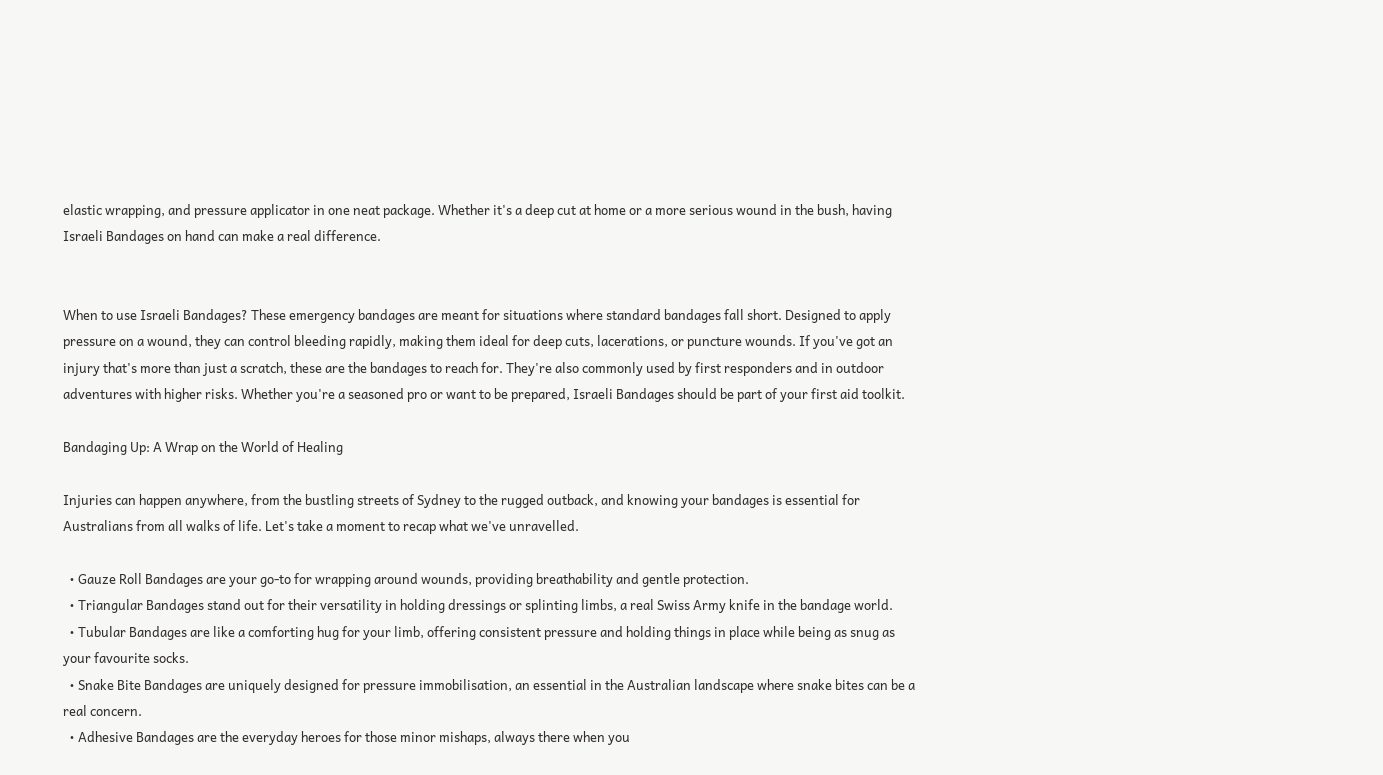elastic wrapping, and pressure applicator in one neat package. Whether it's a deep cut at home or a more serious wound in the bush, having Israeli Bandages on hand can make a real difference.


When to use Israeli Bandages? These emergency bandages are meant for situations where standard bandages fall short. Designed to apply pressure on a wound, they can control bleeding rapidly, making them ideal for deep cuts, lacerations, or puncture wounds. If you've got an injury that's more than just a scratch, these are the bandages to reach for. They're also commonly used by first responders and in outdoor adventures with higher risks. Whether you're a seasoned pro or want to be prepared, Israeli Bandages should be part of your first aid toolkit.

Bandaging Up: A Wrap on the World of Healing

Injuries can happen anywhere, from the bustling streets of Sydney to the rugged outback, and knowing your bandages is essential for Australians from all walks of life. Let's take a moment to recap what we've unravelled.

  • Gauze Roll Bandages are your go-to for wrapping around wounds, providing breathability and gentle protection.
  • Triangular Bandages stand out for their versatility in holding dressings or splinting limbs, a real Swiss Army knife in the bandage world.
  • Tubular Bandages are like a comforting hug for your limb, offering consistent pressure and holding things in place while being as snug as your favourite socks.
  • Snake Bite Bandages are uniquely designed for pressure immobilisation, an essential in the Australian landscape where snake bites can be a real concern.
  • Adhesive Bandages are the everyday heroes for those minor mishaps, always there when you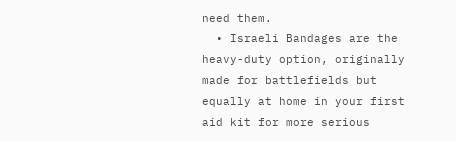need them.
  • Israeli Bandages are the heavy-duty option, originally made for battlefields but equally at home in your first aid kit for more serious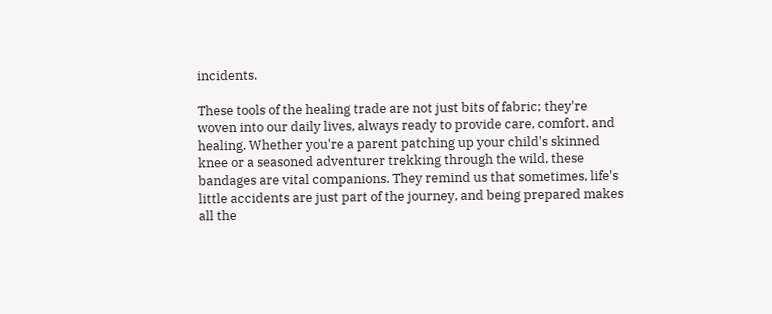incidents.

These tools of the healing trade are not just bits of fabric; they're woven into our daily lives, always ready to provide care, comfort, and healing. Whether you're a parent patching up your child's skinned knee or a seasoned adventurer trekking through the wild, these bandages are vital companions. They remind us that sometimes, life's little accidents are just part of the journey, and being prepared makes all the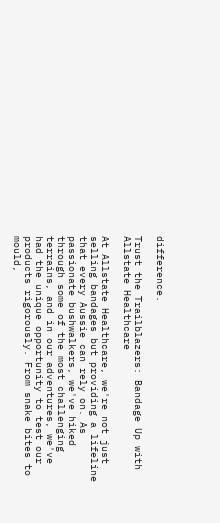difference.

Trust the Trailblazers: Bandage Up with Allstate Healthcare

At Allstate Healthcare, we're not just selling bandages but providing a lifeline that every Aussie can rely on. As passionate bushwalkers, we've hiked through some of the most challenging terrains, and in our adventures, we've had the unique opportunity to test our products rigorously. From snake bites to mould,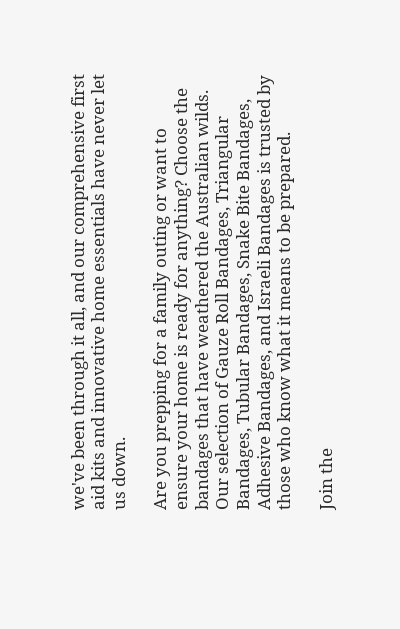we've been through it all, and our comprehensive first aid kits and innovative home essentials have never let us down.

Are you prepping for a family outing or want to ensure your home is ready for anything? Choose the bandages that have weathered the Australian wilds. Our selection of Gauze Roll Bandages, Triangular Bandages, Tubular Bandages, Snake Bite Bandages, Adhesive Bandages, and Israeli Bandages is trusted by those who know what it means to be prepared.

Join the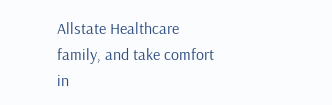Allstate Healthcare family, and take comfort in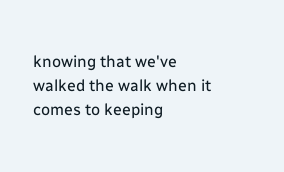knowing that we've walked the walk when it comes to keeping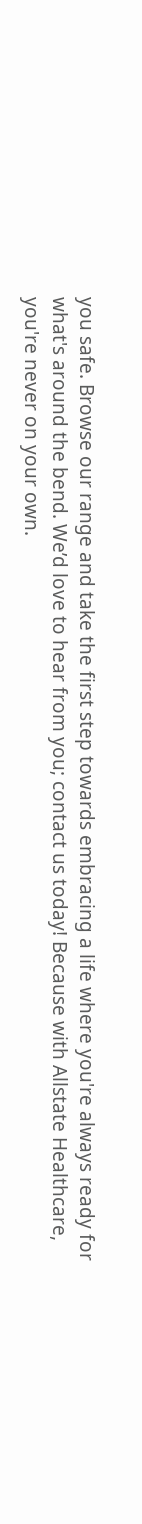you safe. Browse our range and take the first step towards embracing a life where you're always ready for what's around the bend. We’d love to hear from you; contact us today! Because with Allstate Healthcare, you're never on your own.